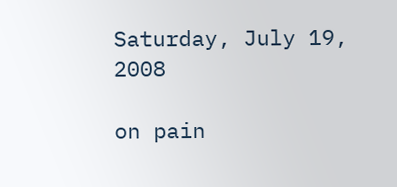Saturday, July 19, 2008

on pain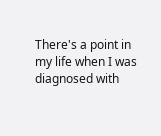There's a point in my life when I was diagnosed with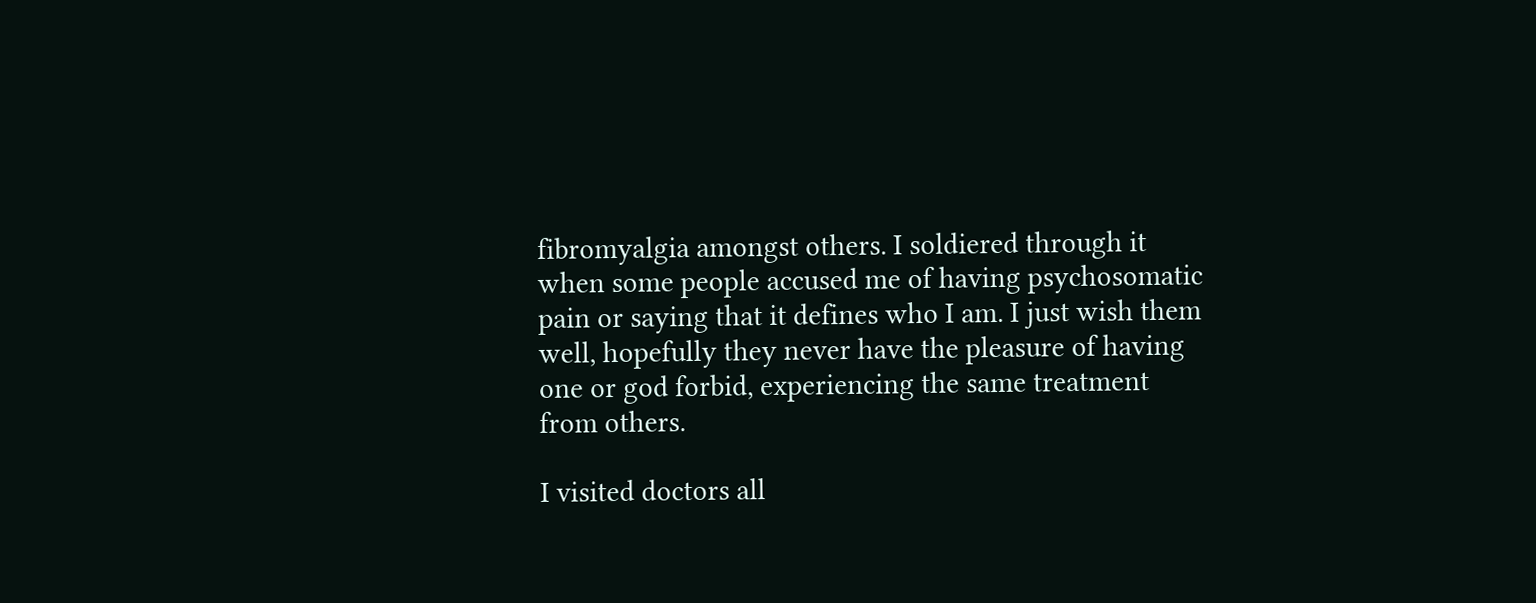fibromyalgia amongst others. I soldiered through it when some people accused me of having psychosomatic pain or saying that it defines who I am. I just wish them well, hopefully they never have the pleasure of having one or god forbid, experiencing the same treatment from others.

I visited doctors all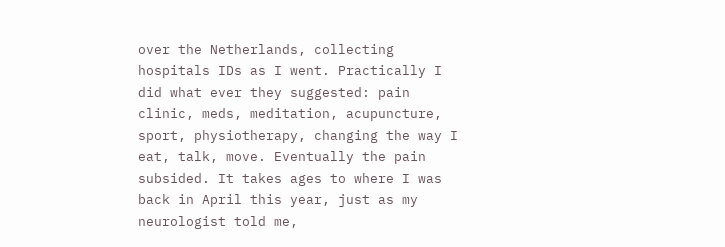over the Netherlands, collecting hospitals IDs as I went. Practically I did what ever they suggested: pain clinic, meds, meditation, acupuncture, sport, physiotherapy, changing the way I eat, talk, move. Eventually the pain subsided. It takes ages to where I was back in April this year, just as my neurologist told me,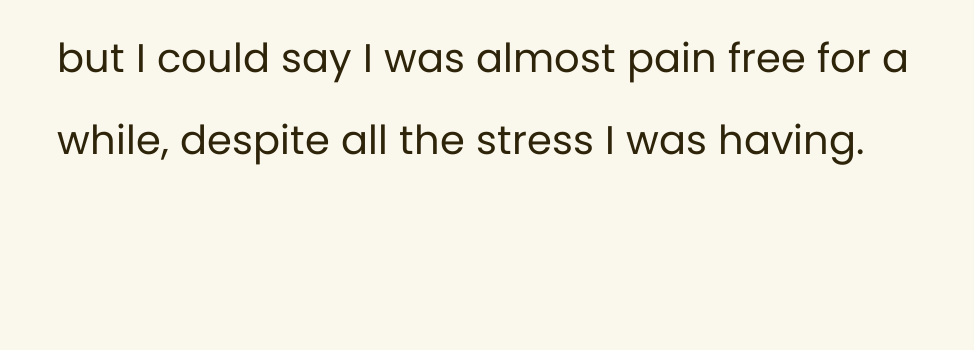but I could say I was almost pain free for a while, despite all the stress I was having.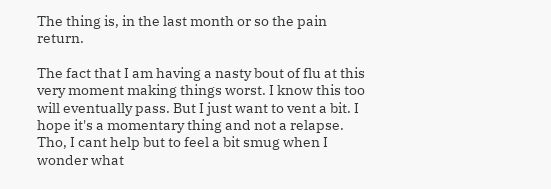The thing is, in the last month or so the pain return.

The fact that I am having a nasty bout of flu at this very moment making things worst. I know this too will eventually pass. But I just want to vent a bit. I hope it's a momentary thing and not a relapse. Tho, I cant help but to feel a bit smug when I wonder what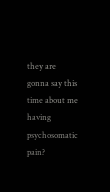they are gonna say this time about me having psychosomatic pain?